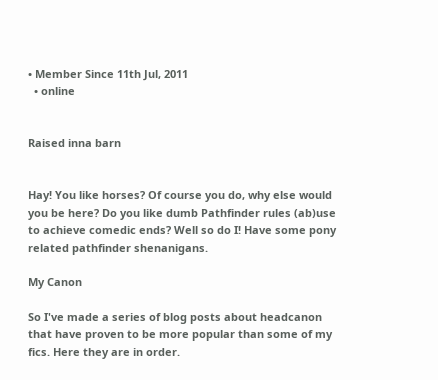• Member Since 11th Jul, 2011
  • online


Raised inna barn


Hay! You like horses? Of course you do, why else would you be here? Do you like dumb Pathfinder rules (ab)use to achieve comedic ends? Well so do I! Have some pony related pathfinder shenanigans.

My Canon

So I've made a series of blog posts about headcanon that have proven to be more popular than some of my fics. Here they are in order.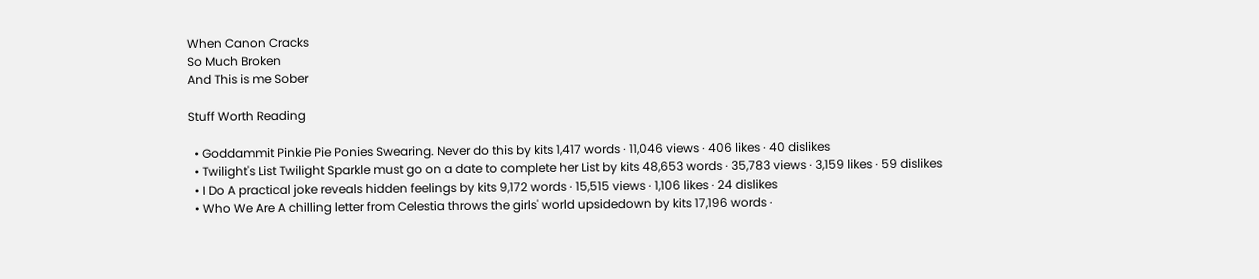When Canon Cracks
So Much Broken
And This is me Sober

Stuff Worth Reading

  • Goddammit Pinkie Pie Ponies Swearing. Never do this by kits 1,417 words · 11,046 views · 406 likes · 40 dislikes
  • Twilight's List Twilight Sparkle must go on a date to complete her List by kits 48,653 words · 35,783 views · 3,159 likes · 59 dislikes
  • I Do A practical joke reveals hidden feelings by kits 9,172 words · 15,515 views · 1,106 likes · 24 dislikes
  • Who We Are A chilling letter from Celestia throws the girls' world upsidedown by kits 17,196 words ·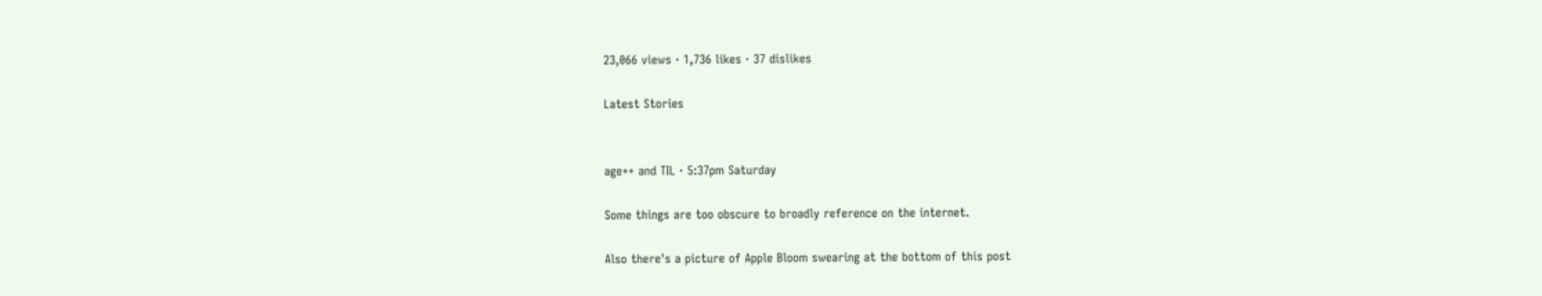23,066 views · 1,736 likes · 37 dislikes

Latest Stories


age++ and TIL · 5:37pm Saturday

Some things are too obscure to broadly reference on the internet.

Also there's a picture of Apple Bloom swearing at the bottom of this post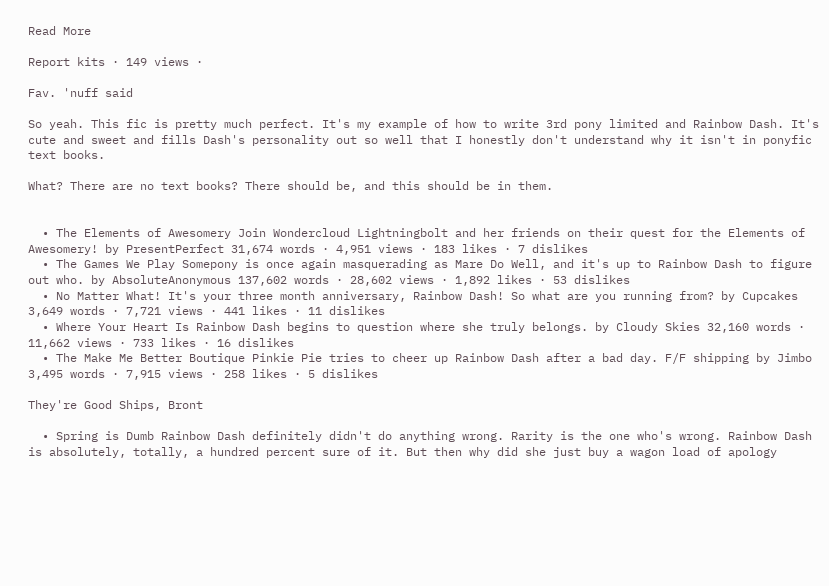Read More

Report kits · 149 views ·

Fav. 'nuff said

So yeah. This fic is pretty much perfect. It's my example of how to write 3rd pony limited and Rainbow Dash. It's cute and sweet and fills Dash's personality out so well that I honestly don't understand why it isn't in ponyfic text books.

What? There are no text books? There should be, and this should be in them.


  • The Elements of Awesomery Join Wondercloud Lightningbolt and her friends on their quest for the Elements of Awesomery! by PresentPerfect 31,674 words · 4,951 views · 183 likes · 7 dislikes
  • The Games We Play Somepony is once again masquerading as Mare Do Well, and it's up to Rainbow Dash to figure out who. by AbsoluteAnonymous 137,602 words · 28,602 views · 1,892 likes · 53 dislikes
  • No Matter What! It's your three month anniversary, Rainbow Dash! So what are you running from? by Cupcakes 3,649 words · 7,721 views · 441 likes · 11 dislikes
  • Where Your Heart Is Rainbow Dash begins to question where she truly belongs. by Cloudy Skies 32,160 words · 11,662 views · 733 likes · 16 dislikes
  • The Make Me Better Boutique Pinkie Pie tries to cheer up Rainbow Dash after a bad day. F/F shipping by Jimbo 3,495 words · 7,915 views · 258 likes · 5 dislikes

They're Good Ships, Bront

  • Spring is Dumb Rainbow Dash definitely didn't do anything wrong. Rarity is the one who's wrong. Rainbow Dash is absolutely, totally, a hundred percent sure of it. But then why did she just buy a wagon load of apology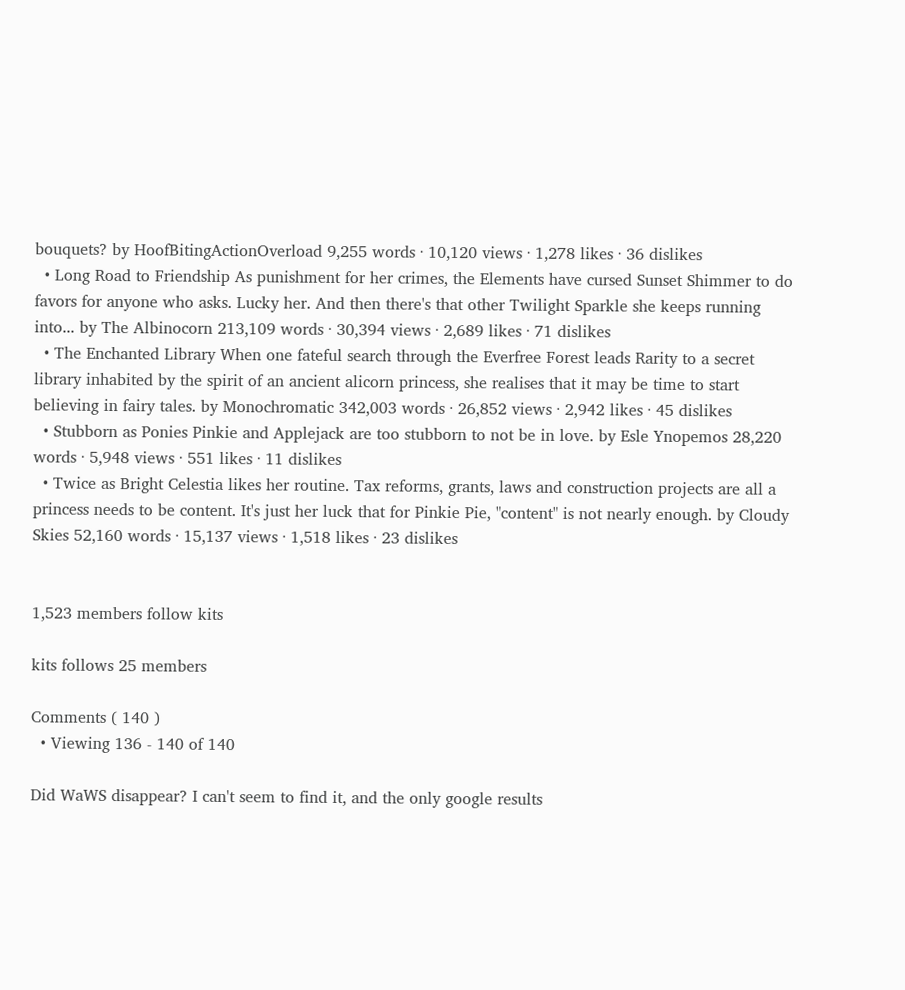bouquets? by HoofBitingActionOverload 9,255 words · 10,120 views · 1,278 likes · 36 dislikes
  • Long Road to Friendship As punishment for her crimes, the Elements have cursed Sunset Shimmer to do favors for anyone who asks. Lucky her. And then there's that other Twilight Sparkle she keeps running into... by The Albinocorn 213,109 words · 30,394 views · 2,689 likes · 71 dislikes
  • The Enchanted Library When one fateful search through the Everfree Forest leads Rarity to a secret library inhabited by the spirit of an ancient alicorn princess, she realises that it may be time to start believing in fairy tales. by Monochromatic 342,003 words · 26,852 views · 2,942 likes · 45 dislikes
  • Stubborn as Ponies Pinkie and Applejack are too stubborn to not be in love. by Esle Ynopemos 28,220 words · 5,948 views · 551 likes · 11 dislikes
  • Twice as Bright Celestia likes her routine. Tax reforms, grants, laws and construction projects are all a princess needs to be content. It's just her luck that for Pinkie Pie, "content" is not nearly enough. by Cloudy Skies 52,160 words · 15,137 views · 1,518 likes · 23 dislikes


1,523 members follow kits

kits follows 25 members

Comments ( 140 )
  • Viewing 136 - 140 of 140

Did WaWS disappear? I can't seem to find it, and the only google results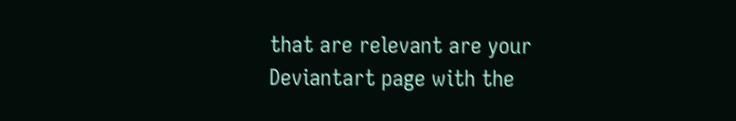that are relevant are your Deviantart page with the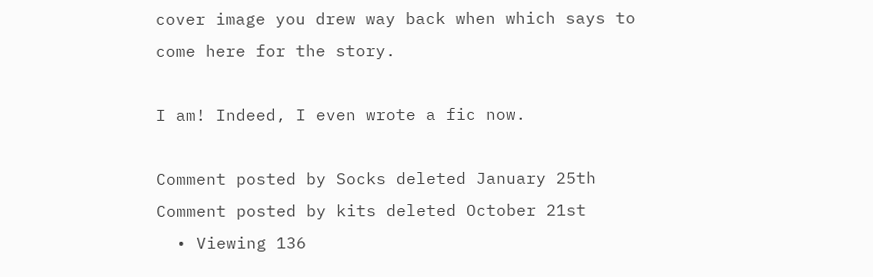cover image you drew way back when which says to come here for the story.

I am! Indeed, I even wrote a fic now.

Comment posted by Socks deleted January 25th
Comment posted by kits deleted October 21st
  • Viewing 136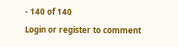- 140 of 140
Login or register to comment